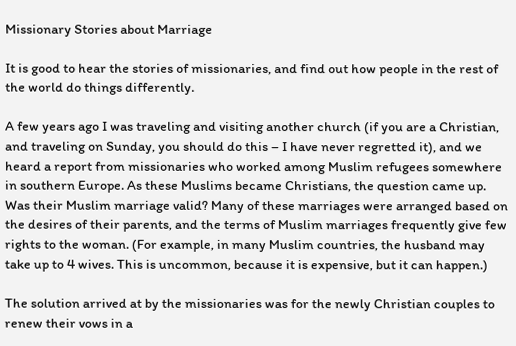Missionary Stories about Marriage

It is good to hear the stories of missionaries, and find out how people in the rest of the world do things differently.

A few years ago I was traveling and visiting another church (if you are a Christian, and traveling on Sunday, you should do this – I have never regretted it), and we heard a report from missionaries who worked among Muslim refugees somewhere in southern Europe. As these Muslims became Christians, the question came up. Was their Muslim marriage valid? Many of these marriages were arranged based on the desires of their parents, and the terms of Muslim marriages frequently give few rights to the woman. (For example, in many Muslim countries, the husband may take up to 4 wives. This is uncommon, because it is expensive, but it can happen.)

The solution arrived at by the missionaries was for the newly Christian couples to renew their vows in a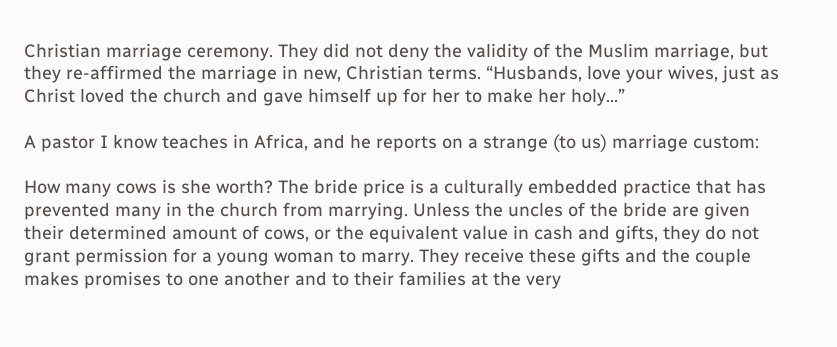Christian marriage ceremony. They did not deny the validity of the Muslim marriage, but they re-affirmed the marriage in new, Christian terms. “Husbands, love your wives, just as Christ loved the church and gave himself up for her to make her holy…”

A pastor I know teaches in Africa, and he reports on a strange (to us) marriage custom:

How many cows is she worth? The bride price is a culturally embedded practice that has prevented many in the church from marrying. Unless the uncles of the bride are given their determined amount of cows, or the equivalent value in cash and gifts, they do not grant permission for a young woman to marry. They receive these gifts and the couple makes promises to one another and to their families at the very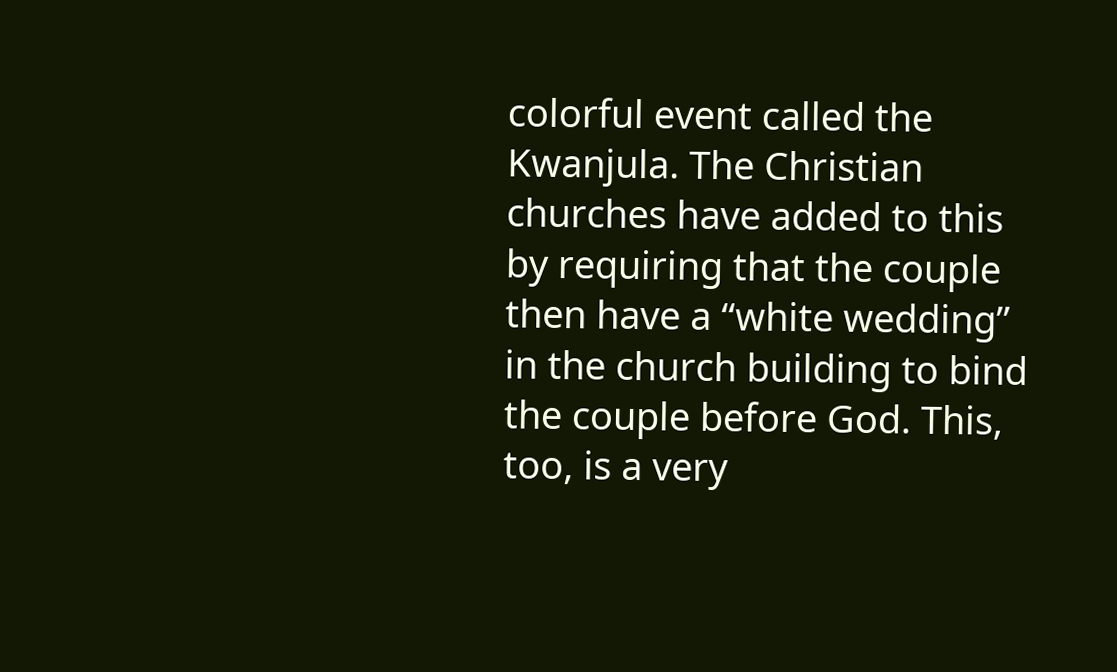colorful event called the Kwanjula. The Christian churches have added to this by requiring that the couple then have a “white wedding” in the church building to bind the couple before God. This, too, is a very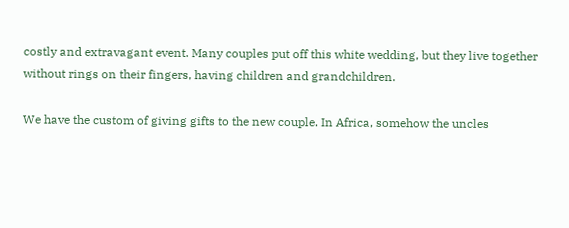costly and extravagant event. Many couples put off this white wedding, but they live together without rings on their fingers, having children and grandchildren.

We have the custom of giving gifts to the new couple. In Africa, somehow the uncles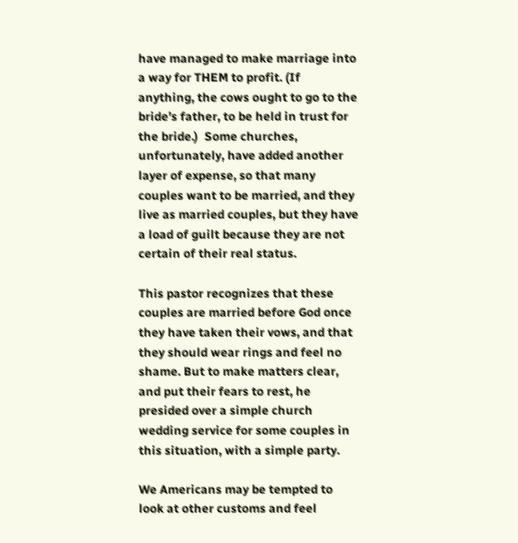have managed to make marriage into a way for THEM to profit. (If anything, the cows ought to go to the bride’s father, to be held in trust for the bride.)  Some churches, unfortunately, have added another layer of expense, so that many couples want to be married, and they live as married couples, but they have a load of guilt because they are not certain of their real status.

This pastor recognizes that these couples are married before God once they have taken their vows, and that they should wear rings and feel no shame. But to make matters clear, and put their fears to rest, he presided over a simple church wedding service for some couples in this situation, with a simple party.

We Americans may be tempted to look at other customs and feel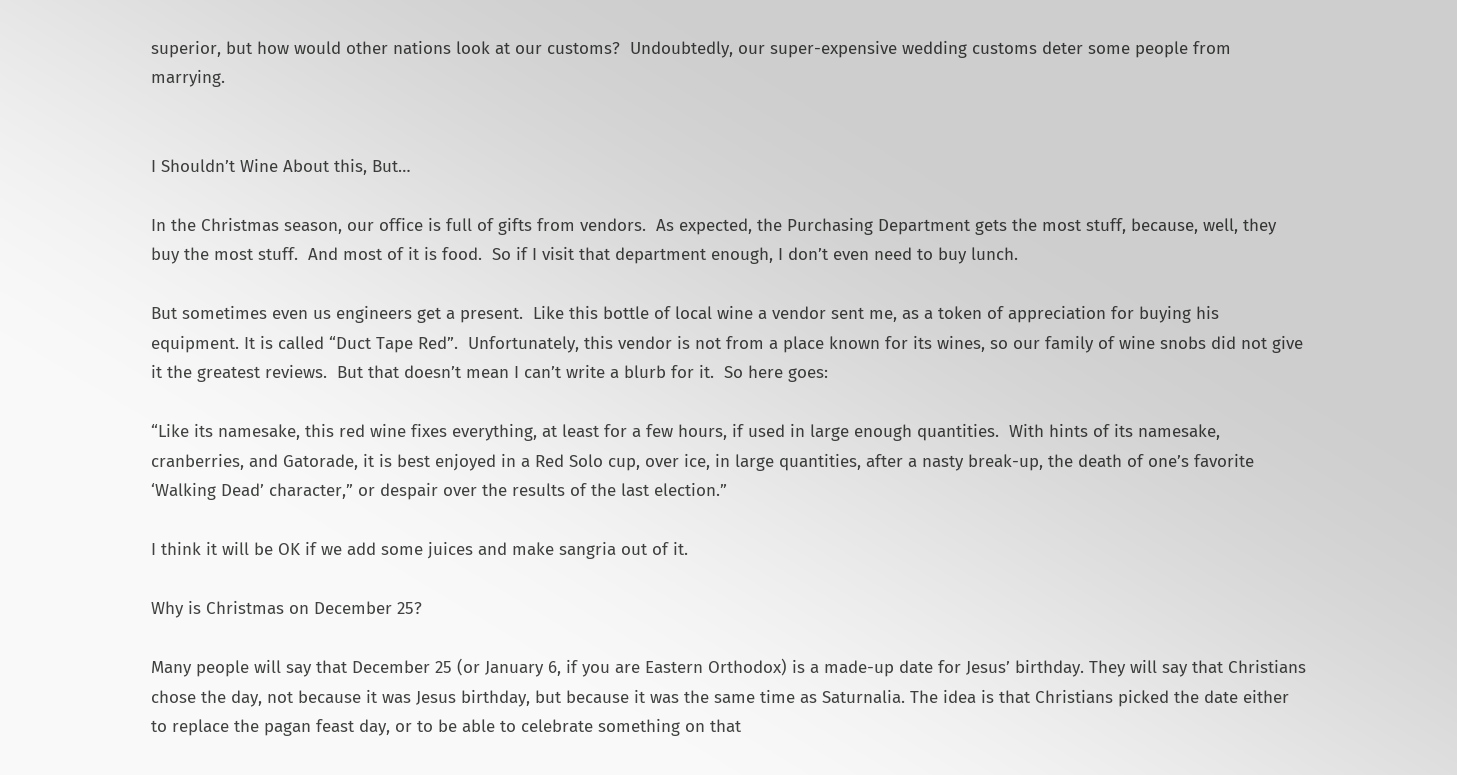superior, but how would other nations look at our customs?  Undoubtedly, our super-expensive wedding customs deter some people from marrying.


I Shouldn’t Wine About this, But…

In the Christmas season, our office is full of gifts from vendors.  As expected, the Purchasing Department gets the most stuff, because, well, they buy the most stuff.  And most of it is food.  So if I visit that department enough, I don’t even need to buy lunch.

But sometimes even us engineers get a present.  Like this bottle of local wine a vendor sent me, as a token of appreciation for buying his equipment. It is called “Duct Tape Red”.  Unfortunately, this vendor is not from a place known for its wines, so our family of wine snobs did not give it the greatest reviews.  But that doesn’t mean I can’t write a blurb for it.  So here goes:

“Like its namesake, this red wine fixes everything, at least for a few hours, if used in large enough quantities.  With hints of its namesake, cranberries, and Gatorade, it is best enjoyed in a Red Solo cup, over ice, in large quantities, after a nasty break-up, the death of one’s favorite ‘Walking Dead’ character,” or despair over the results of the last election.”

I think it will be OK if we add some juices and make sangria out of it.

Why is Christmas on December 25?

Many people will say that December 25 (or January 6, if you are Eastern Orthodox) is a made-up date for Jesus’ birthday. They will say that Christians chose the day, not because it was Jesus birthday, but because it was the same time as Saturnalia. The idea is that Christians picked the date either to replace the pagan feast day, or to be able to celebrate something on that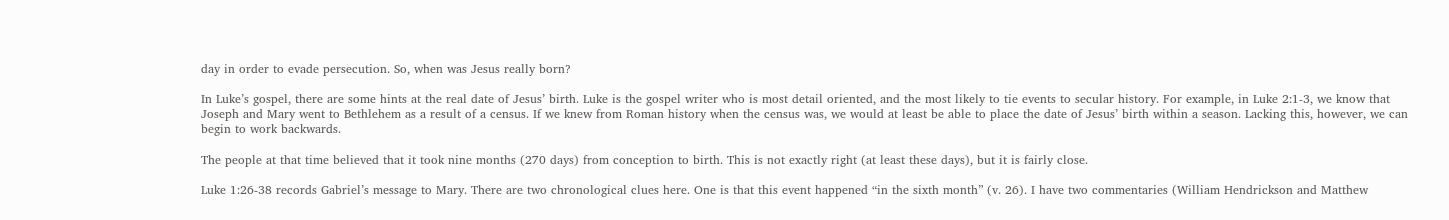day in order to evade persecution. So, when was Jesus really born?

In Luke’s gospel, there are some hints at the real date of Jesus’ birth. Luke is the gospel writer who is most detail oriented, and the most likely to tie events to secular history. For example, in Luke 2:1-3, we know that Joseph and Mary went to Bethlehem as a result of a census. If we knew from Roman history when the census was, we would at least be able to place the date of Jesus’ birth within a season. Lacking this, however, we can begin to work backwards.

The people at that time believed that it took nine months (270 days) from conception to birth. This is not exactly right (at least these days), but it is fairly close.

Luke 1:26-38 records Gabriel’s message to Mary. There are two chronological clues here. One is that this event happened “in the sixth month” (v. 26). I have two commentaries (William Hendrickson and Matthew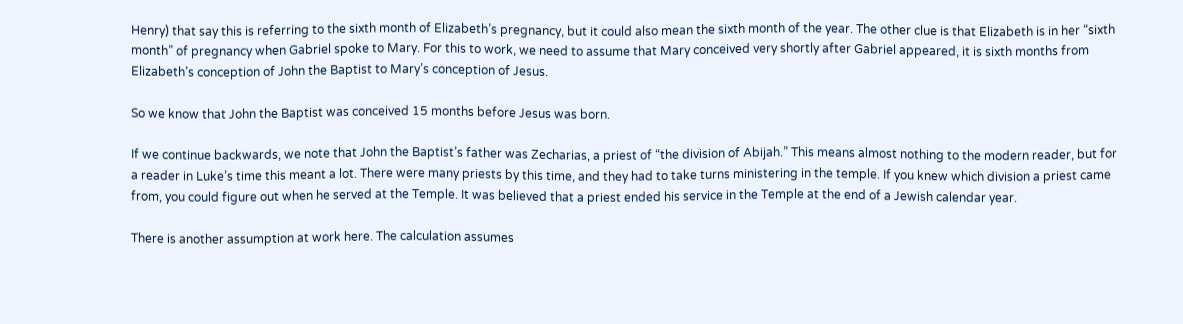Henry) that say this is referring to the sixth month of Elizabeth’s pregnancy, but it could also mean the sixth month of the year. The other clue is that Elizabeth is in her “sixth month” of pregnancy when Gabriel spoke to Mary. For this to work, we need to assume that Mary conceived very shortly after Gabriel appeared, it is sixth months from Elizabeth’s conception of John the Baptist to Mary’s conception of Jesus.

So we know that John the Baptist was conceived 15 months before Jesus was born.

If we continue backwards, we note that John the Baptist’s father was Zecharias, a priest of “the division of Abijah.” This means almost nothing to the modern reader, but for a reader in Luke’s time this meant a lot. There were many priests by this time, and they had to take turns ministering in the temple. If you knew which division a priest came from, you could figure out when he served at the Temple. It was believed that a priest ended his service in the Temple at the end of a Jewish calendar year.

There is another assumption at work here. The calculation assumes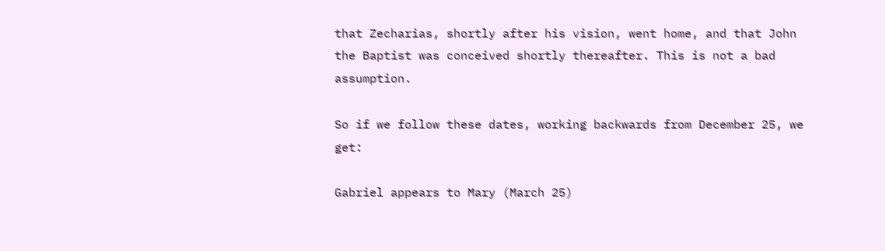that Zecharias, shortly after his vision, went home, and that John the Baptist was conceived shortly thereafter. This is not a bad assumption.

So if we follow these dates, working backwards from December 25, we get:

Gabriel appears to Mary (March 25)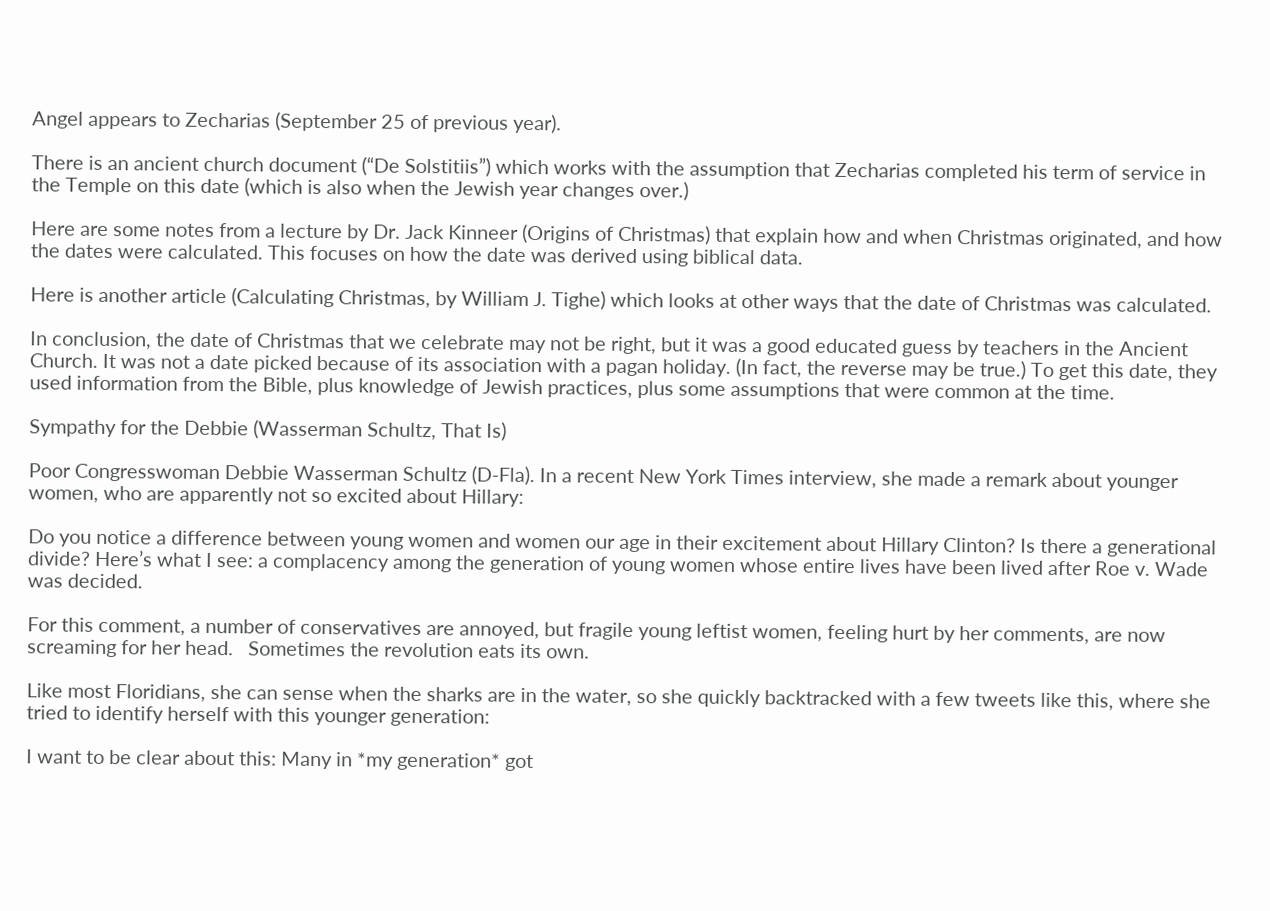Angel appears to Zecharias (September 25 of previous year).

There is an ancient church document (“De Solstitiis”) which works with the assumption that Zecharias completed his term of service in the Temple on this date (which is also when the Jewish year changes over.)

Here are some notes from a lecture by Dr. Jack Kinneer (Origins of Christmas) that explain how and when Christmas originated, and how the dates were calculated. This focuses on how the date was derived using biblical data.

Here is another article (Calculating Christmas, by William J. Tighe) which looks at other ways that the date of Christmas was calculated.

In conclusion, the date of Christmas that we celebrate may not be right, but it was a good educated guess by teachers in the Ancient Church. It was not a date picked because of its association with a pagan holiday. (In fact, the reverse may be true.) To get this date, they used information from the Bible, plus knowledge of Jewish practices, plus some assumptions that were common at the time.

Sympathy for the Debbie (Wasserman Schultz, That Is)

Poor Congresswoman Debbie Wasserman Schultz (D-Fla). In a recent New York Times interview, she made a remark about younger women, who are apparently not so excited about Hillary:

Do you notice a difference between young women and women our age in their excitement about Hillary Clinton? Is there a generational divide? Here’s what I see: a complacency among the generation of young women whose entire lives have been lived after Roe v. Wade was decided.

For this comment, a number of conservatives are annoyed, but fragile young leftist women, feeling hurt by her comments, are now screaming for her head.   Sometimes the revolution eats its own.

Like most Floridians, she can sense when the sharks are in the water, so she quickly backtracked with a few tweets like this, where she tried to identify herself with this younger generation:

I want to be clear about this: Many in *my generation* got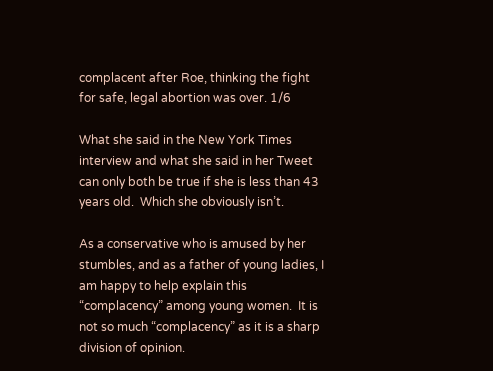complacent after Roe, thinking the fight for safe, legal abortion was over. 1/6

What she said in the New York Times interview and what she said in her Tweet can only both be true if she is less than 43 years old.  Which she obviously isn’t.

As a conservative who is amused by her stumbles, and as a father of young ladies, I am happy to help explain this “complacency” among young women.  It is not so much “complacency” as it is a sharp division of opinion.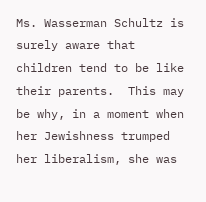Ms. Wasserman Schultz is surely aware that children tend to be like their parents.  This may be why, in a moment when her Jewishness trumped her liberalism, she was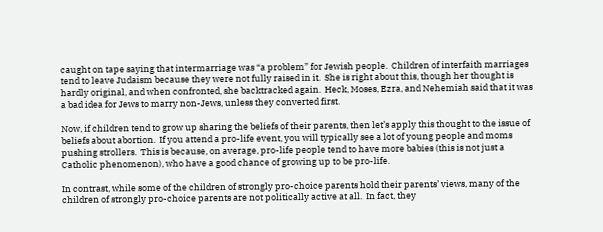caught on tape saying that intermarriage was “a problem” for Jewish people.  Children of interfaith marriages tend to leave Judaism because they were not fully raised in it.  She is right about this, though her thought is hardly original, and when confronted, she backtracked again.  Heck, Moses, Ezra, and Nehemiah said that it was a bad idea for Jews to marry non-Jews, unless they converted first.

Now, if children tend to grow up sharing the beliefs of their parents, then let’s apply this thought to the issue of beliefs about abortion.  If you attend a pro-life event, you will typically see a lot of young people and moms pushing strollers.  This is because, on average, pro-life people tend to have more babies (this is not just a Catholic phenomenon), who have a good chance of growing up to be pro-life.

In contrast, while some of the children of strongly pro-choice parents hold their parents’ views, many of the children of strongly pro-choice parents are not politically active at all.  In fact, they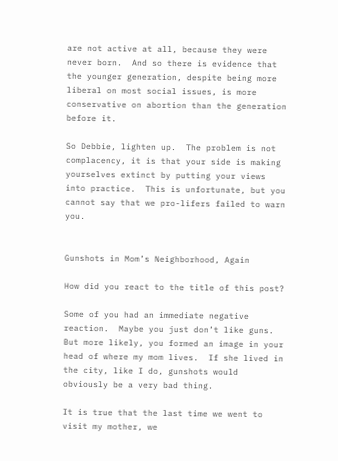are not active at all, because they were never born.  And so there is evidence that the younger generation, despite being more liberal on most social issues, is more conservative on abortion than the generation before it.

So Debbie, lighten up.  The problem is not complacency, it is that your side is making yourselves extinct by putting your views into practice.  This is unfortunate, but you cannot say that we pro-lifers failed to warn you.


Gunshots in Mom’s Neighborhood, Again

How did you react to the title of this post?

Some of you had an immediate negative reaction.  Maybe you just don’t like guns.  But more likely, you formed an image in your head of where my mom lives.  If she lived in the city, like I do, gunshots would obviously be a very bad thing.

It is true that the last time we went to visit my mother, we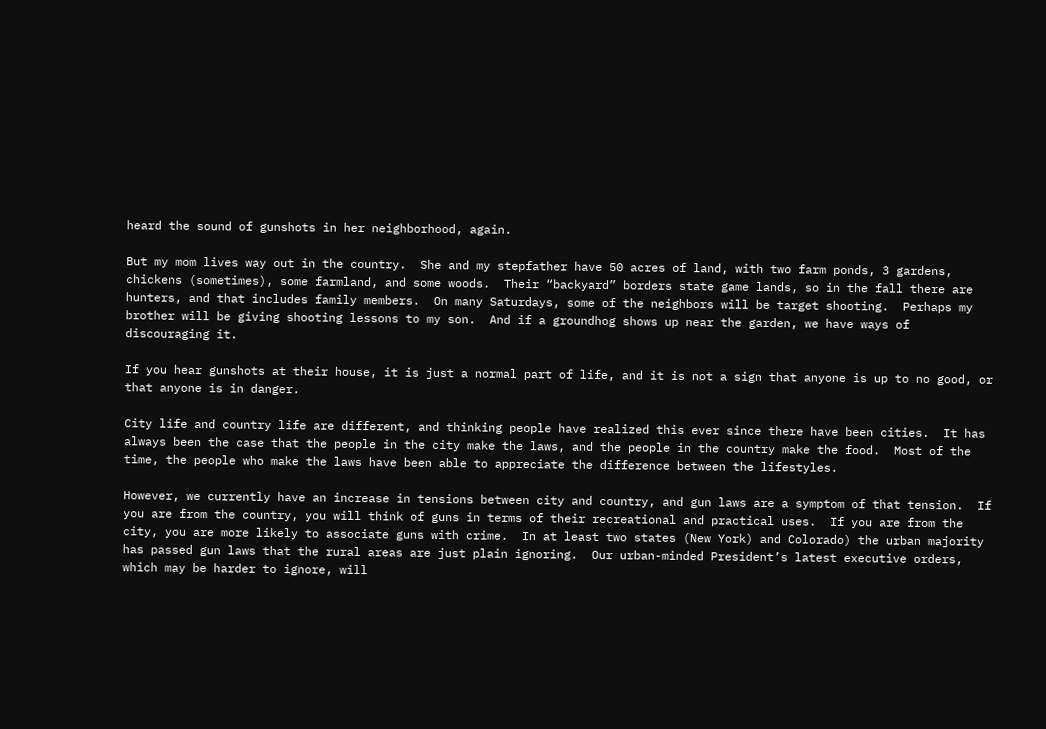heard the sound of gunshots in her neighborhood, again.

But my mom lives way out in the country.  She and my stepfather have 50 acres of land, with two farm ponds, 3 gardens, chickens (sometimes), some farmland, and some woods.  Their “backyard” borders state game lands, so in the fall there are hunters, and that includes family members.  On many Saturdays, some of the neighbors will be target shooting.  Perhaps my brother will be giving shooting lessons to my son.  And if a groundhog shows up near the garden, we have ways of discouraging it.

If you hear gunshots at their house, it is just a normal part of life, and it is not a sign that anyone is up to no good, or that anyone is in danger.

City life and country life are different, and thinking people have realized this ever since there have been cities.  It has always been the case that the people in the city make the laws, and the people in the country make the food.  Most of the time, the people who make the laws have been able to appreciate the difference between the lifestyles.

However, we currently have an increase in tensions between city and country, and gun laws are a symptom of that tension.  If you are from the country, you will think of guns in terms of their recreational and practical uses.  If you are from the city, you are more likely to associate guns with crime.  In at least two states (New York) and Colorado) the urban majority has passed gun laws that the rural areas are just plain ignoring.  Our urban-minded President’s latest executive orders, which may be harder to ignore, will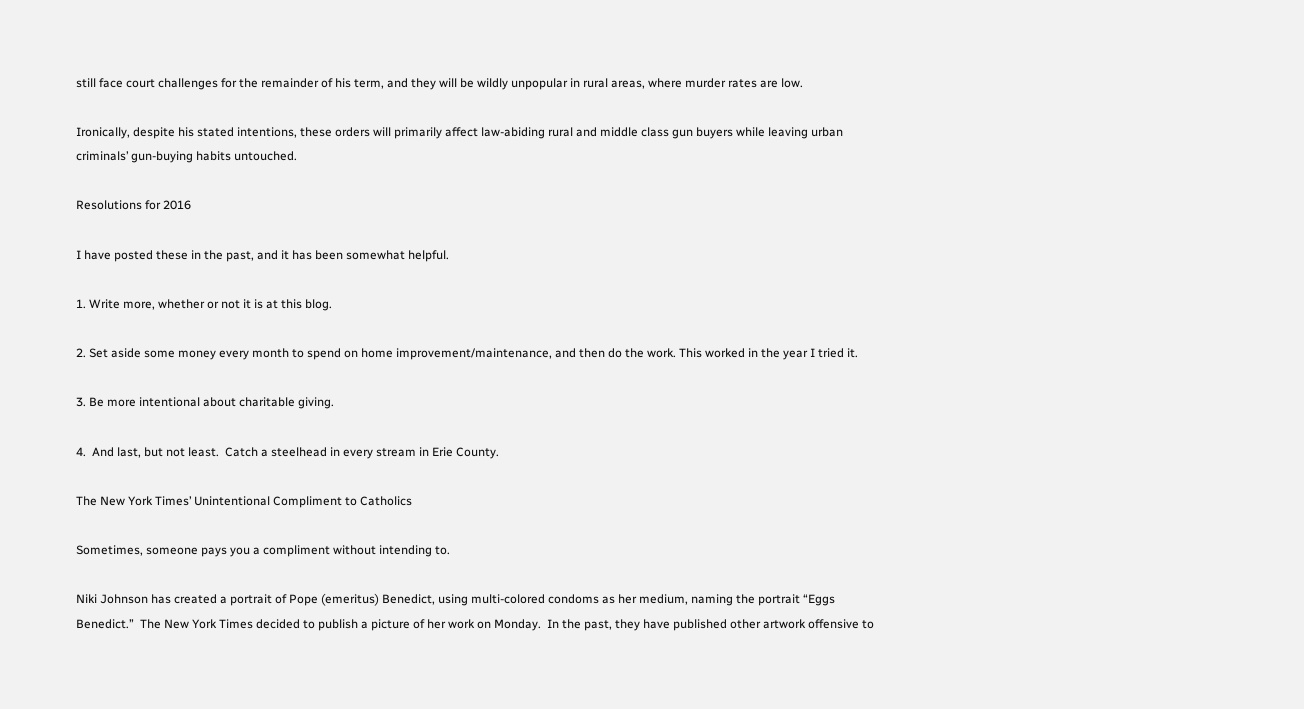still face court challenges for the remainder of his term, and they will be wildly unpopular in rural areas, where murder rates are low.

Ironically, despite his stated intentions, these orders will primarily affect law-abiding rural and middle class gun buyers while leaving urban criminals’ gun-buying habits untouched.

Resolutions for 2016

I have posted these in the past, and it has been somewhat helpful.

1. Write more, whether or not it is at this blog.

2. Set aside some money every month to spend on home improvement/maintenance, and then do the work. This worked in the year I tried it.

3. Be more intentional about charitable giving.

4.  And last, but not least.  Catch a steelhead in every stream in Erie County.

The New York Times’ Unintentional Compliment to Catholics

Sometimes, someone pays you a compliment without intending to.

Niki Johnson has created a portrait of Pope (emeritus) Benedict, using multi-colored condoms as her medium, naming the portrait “Eggs Benedict.”  The New York Times decided to publish a picture of her work on Monday.  In the past, they have published other artwork offensive to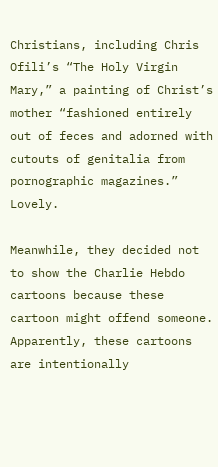Christians, including Chris Ofili’s “The Holy Virgin Mary,” a painting of Christ’s mother “fashioned entirely out of feces and adorned with cutouts of genitalia from pornographic magazines.”  Lovely.

Meanwhile, they decided not to show the Charlie Hebdo cartoons because these cartoon might offend someone.  Apparently, these cartoons are intentionally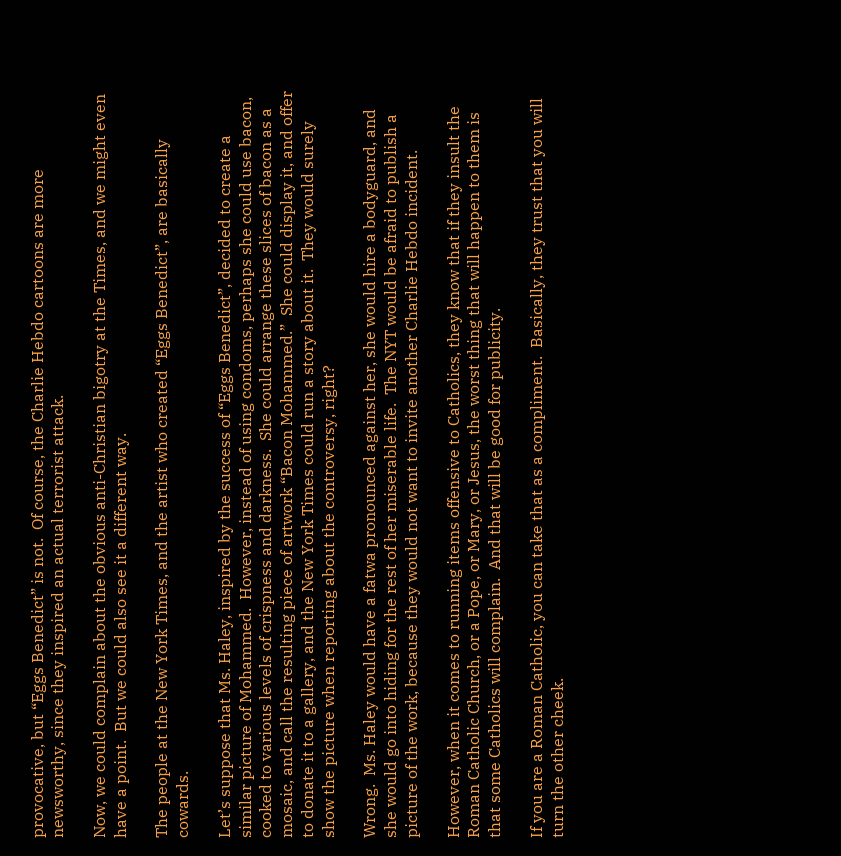provocative, but “Eggs Benedict” is not.  Of course, the Charlie Hebdo cartoons are more newsworthy, since they inspired an actual terrorist attack.

Now, we could complain about the obvious anti-Christian bigotry at the Times, and we might even have a point.  But we could also see it a different way.

The people at the New York Times, and the artist who created “Eggs Benedict”, are basically cowards.

Let’s suppose that Ms. Haley, inspired by the success of “Eggs Benedict”, decided to create a similar picture of Mohammed.  However, instead of using condoms, perhaps she could use bacon, cooked to various levels of crispness and darkness.  She could arrange these slices of bacon as a mosaic, and call the resulting piece of artwork “Bacon Mohammed.”  She could display it, and offer to donate it to a gallery, and the New York Times could run a story about it.  They would surely show the picture when reporting about the controversy, right?

Wrong.  Ms. Haley would have a fatwa pronounced against her, she would hire a bodyguard, and she would go into hiding for the rest of her miserable life.  The NYT would be afraid to publish a picture of the work, because they would not want to invite another Charlie Hebdo incident.

However, when it comes to running items offensive to Catholics, they know that if they insult the Roman Catholic Church, or a Pope, or Mary, or Jesus, the worst thing that will happen to them is that some Catholics will complain.  And that will be good for publicity.

If you are a Roman Catholic, you can take that as a compliment.  Basically, they trust that you will turn the other cheek.